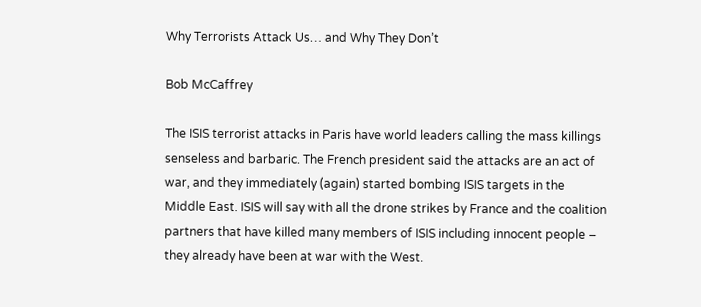Why Terrorists Attack Us… and Why They Don’t

Bob McCaffrey

The ISIS terrorist attacks in Paris have world leaders calling the mass killings senseless and barbaric. The French president said the attacks are an act of war, and they immediately (again) started bombing ISIS targets in the Middle East. ISIS will say with all the drone strikes by France and the coalition partners that have killed many members of ISIS including innocent people – they already have been at war with the West.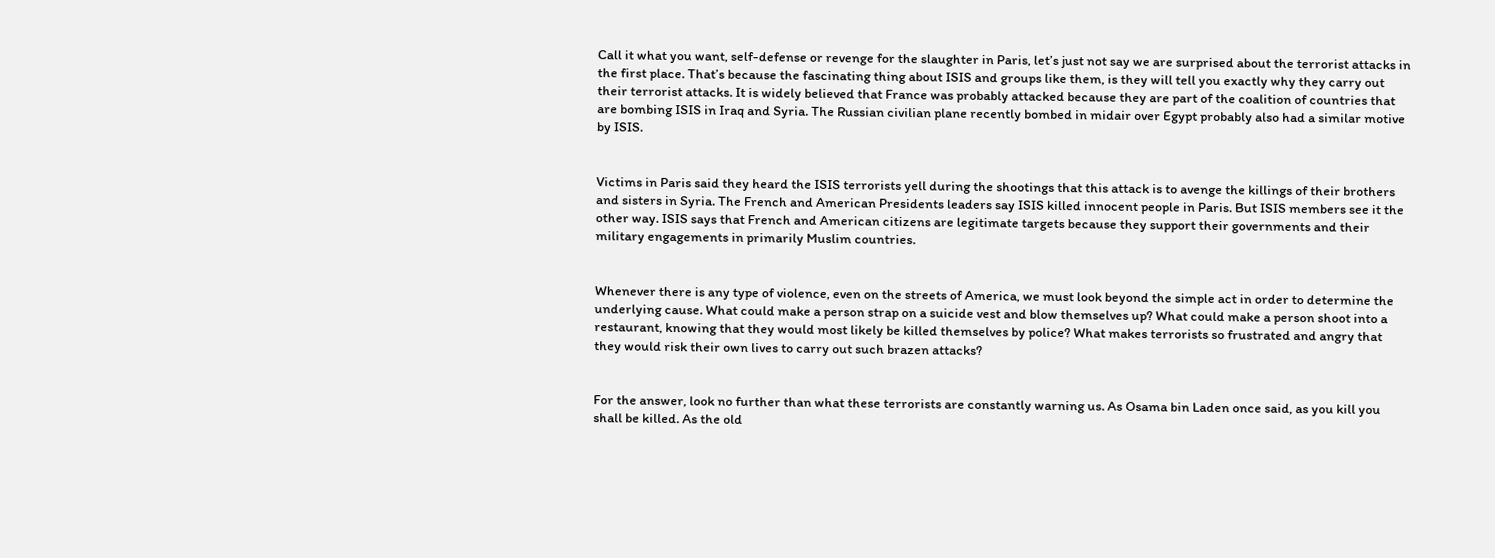Call it what you want, self-defense or revenge for the slaughter in Paris, let’s just not say we are surprised about the terrorist attacks in the first place. That’s because the fascinating thing about ISIS and groups like them, is they will tell you exactly why they carry out their terrorist attacks. It is widely believed that France was probably attacked because they are part of the coalition of countries that are bombing ISIS in Iraq and Syria. The Russian civilian plane recently bombed in midair over Egypt probably also had a similar motive by ISIS.


Victims in Paris said they heard the ISIS terrorists yell during the shootings that this attack is to avenge the killings of their brothers and sisters in Syria. The French and American Presidents leaders say ISIS killed innocent people in Paris. But ISIS members see it the other way. ISIS says that French and American citizens are legitimate targets because they support their governments and their military engagements in primarily Muslim countries.


Whenever there is any type of violence, even on the streets of America, we must look beyond the simple act in order to determine the underlying cause. What could make a person strap on a suicide vest and blow themselves up? What could make a person shoot into a restaurant, knowing that they would most likely be killed themselves by police? What makes terrorists so frustrated and angry that they would risk their own lives to carry out such brazen attacks?


For the answer, look no further than what these terrorists are constantly warning us. As Osama bin Laden once said, as you kill you shall be killed. As the old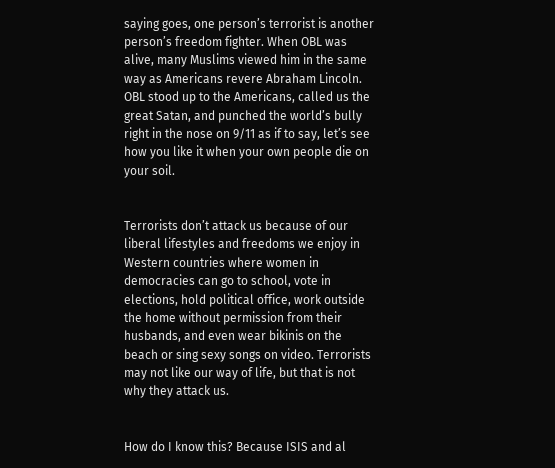saying goes, one person’s terrorist is another person’s freedom fighter. When OBL was alive, many Muslims viewed him in the same way as Americans revere Abraham Lincoln. OBL stood up to the Americans, called us the great Satan, and punched the world’s bully right in the nose on 9/11 as if to say, let’s see how you like it when your own people die on your soil.


Terrorists don’t attack us because of our liberal lifestyles and freedoms we enjoy in Western countries where women in democracies can go to school, vote in elections, hold political office, work outside the home without permission from their husbands, and even wear bikinis on the beach or sing sexy songs on video. Terrorists may not like our way of life, but that is not why they attack us.


How do I know this? Because ISIS and al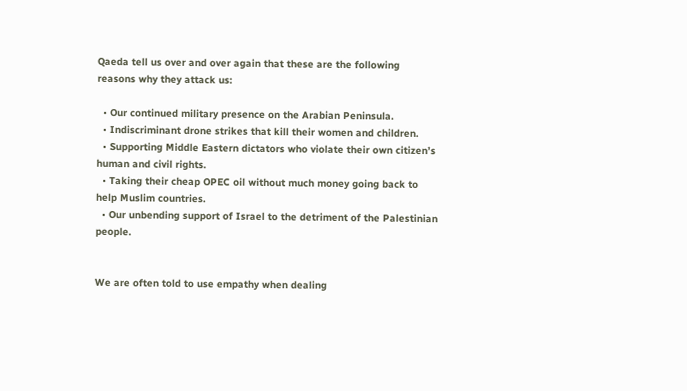Qaeda tell us over and over again that these are the following reasons why they attack us:

  • Our continued military presence on the Arabian Peninsula.
  • Indiscriminant drone strikes that kill their women and children.
  • Supporting Middle Eastern dictators who violate their own citizen’s human and civil rights.
  • Taking their cheap OPEC oil without much money going back to help Muslim countries.
  • Our unbending support of Israel to the detriment of the Palestinian people.


We are often told to use empathy when dealing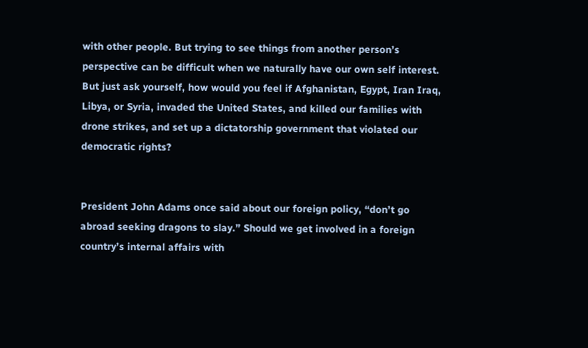with other people. But trying to see things from another person’s perspective can be difficult when we naturally have our own self interest. But just ask yourself, how would you feel if Afghanistan, Egypt, Iran Iraq, Libya, or Syria, invaded the United States, and killed our families with drone strikes, and set up a dictatorship government that violated our democratic rights?


President John Adams once said about our foreign policy, “don’t go abroad seeking dragons to slay.” Should we get involved in a foreign country’s internal affairs with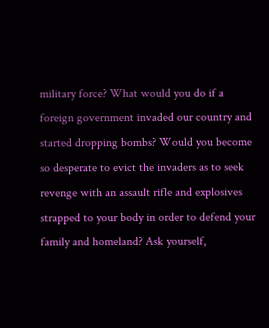military force? What would you do if a foreign government invaded our country and started dropping bombs? Would you become so desperate to evict the invaders as to seek revenge with an assault rifle and explosives strapped to your body in order to defend your family and homeland? Ask yourself,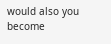would also you become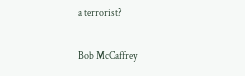a terrorist?

Bob McCaffrey